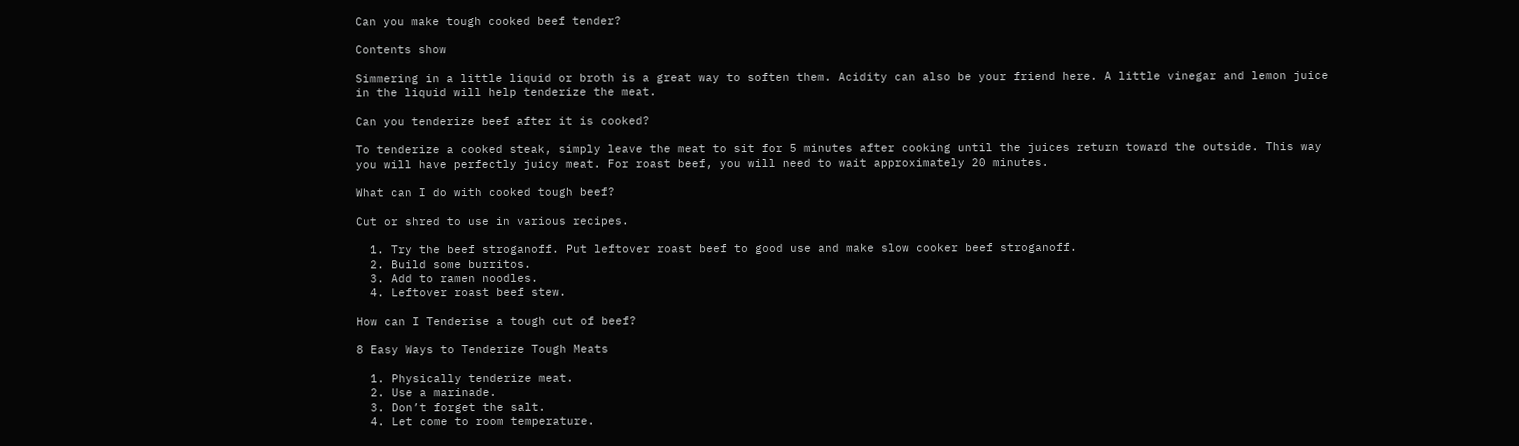Can you make tough cooked beef tender?

Contents show

Simmering in a little liquid or broth is a great way to soften them. Acidity can also be your friend here. A little vinegar and lemon juice in the liquid will help tenderize the meat.

Can you tenderize beef after it is cooked?

To tenderize a cooked steak, simply leave the meat to sit for 5 minutes after cooking until the juices return toward the outside. This way you will have perfectly juicy meat. For roast beef, you will need to wait approximately 20 minutes.

What can I do with cooked tough beef?

Cut or shred to use in various recipes.

  1. Try the beef stroganoff. Put leftover roast beef to good use and make slow cooker beef stroganoff.
  2. Build some burritos.
  3. Add to ramen noodles.
  4. Leftover roast beef stew.

How can I Tenderise a tough cut of beef?

8 Easy Ways to Tenderize Tough Meats

  1. Physically tenderize meat.
  2. Use a marinade.
  3. Don’t forget the salt.
  4. Let come to room temperature.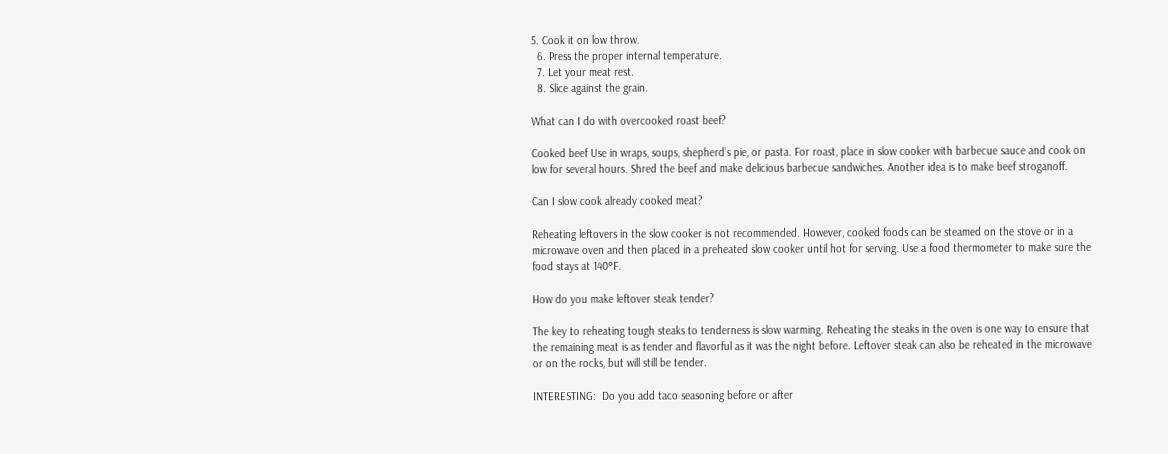5. Cook it on low throw.
  6. Press the proper internal temperature.
  7. Let your meat rest.
  8. Slice against the grain.

What can I do with overcooked roast beef?

Cooked beef Use in wraps, soups, shepherd’s pie, or pasta. For roast, place in slow cooker with barbecue sauce and cook on low for several hours. Shred the beef and make delicious barbecue sandwiches. Another idea is to make beef stroganoff.

Can I slow cook already cooked meat?

Reheating leftovers in the slow cooker is not recommended. However, cooked foods can be steamed on the stove or in a microwave oven and then placed in a preheated slow cooker until hot for serving. Use a food thermometer to make sure the food stays at 140°F.

How do you make leftover steak tender?

The key to reheating tough steaks to tenderness is slow warming. Reheating the steaks in the oven is one way to ensure that the remaining meat is as tender and flavorful as it was the night before. Leftover steak can also be reheated in the microwave or on the rocks, but will still be tender.

INTERESTING:  Do you add taco seasoning before or after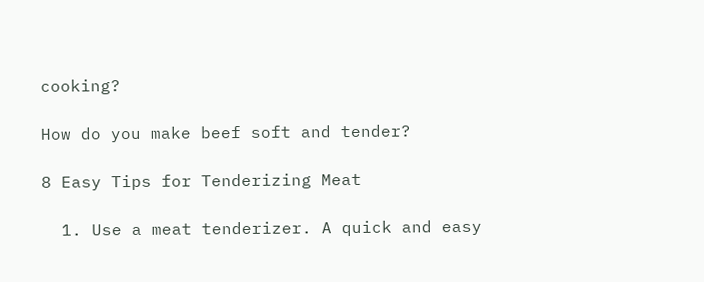cooking?

How do you make beef soft and tender?

8 Easy Tips for Tenderizing Meat

  1. Use a meat tenderizer. A quick and easy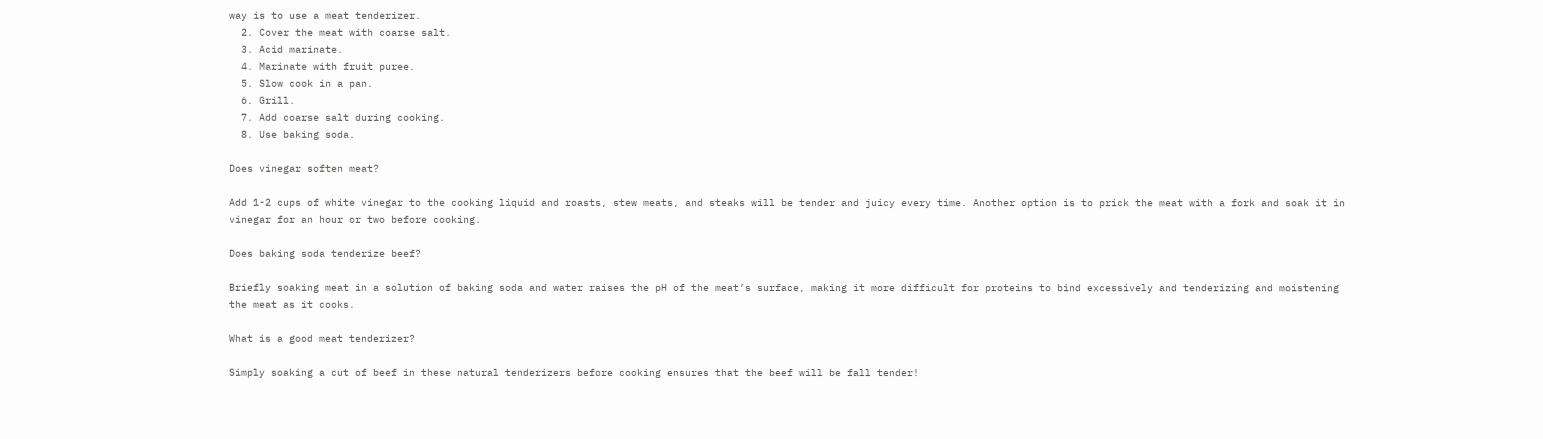way is to use a meat tenderizer.
  2. Cover the meat with coarse salt.
  3. Acid marinate.
  4. Marinate with fruit puree.
  5. Slow cook in a pan.
  6. Grill.
  7. Add coarse salt during cooking.
  8. Use baking soda.

Does vinegar soften meat?

Add 1-2 cups of white vinegar to the cooking liquid and roasts, stew meats, and steaks will be tender and juicy every time. Another option is to prick the meat with a fork and soak it in vinegar for an hour or two before cooking.

Does baking soda tenderize beef?

Briefly soaking meat in a solution of baking soda and water raises the pH of the meat’s surface, making it more difficult for proteins to bind excessively and tenderizing and moistening the meat as it cooks.

What is a good meat tenderizer?

Simply soaking a cut of beef in these natural tenderizers before cooking ensures that the beef will be fall tender!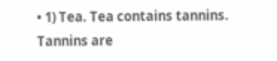• 1) Tea. Tea contains tannins. Tannins are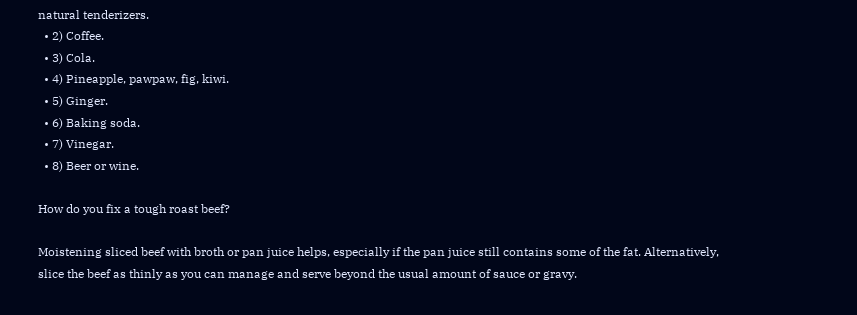natural tenderizers.
  • 2) Coffee.
  • 3) Cola.
  • 4) Pineapple, pawpaw, fig, kiwi.
  • 5) Ginger.
  • 6) Baking soda.
  • 7) Vinegar.
  • 8) Beer or wine.

How do you fix a tough roast beef?

Moistening sliced beef with broth or pan juice helps, especially if the pan juice still contains some of the fat. Alternatively, slice the beef as thinly as you can manage and serve beyond the usual amount of sauce or gravy.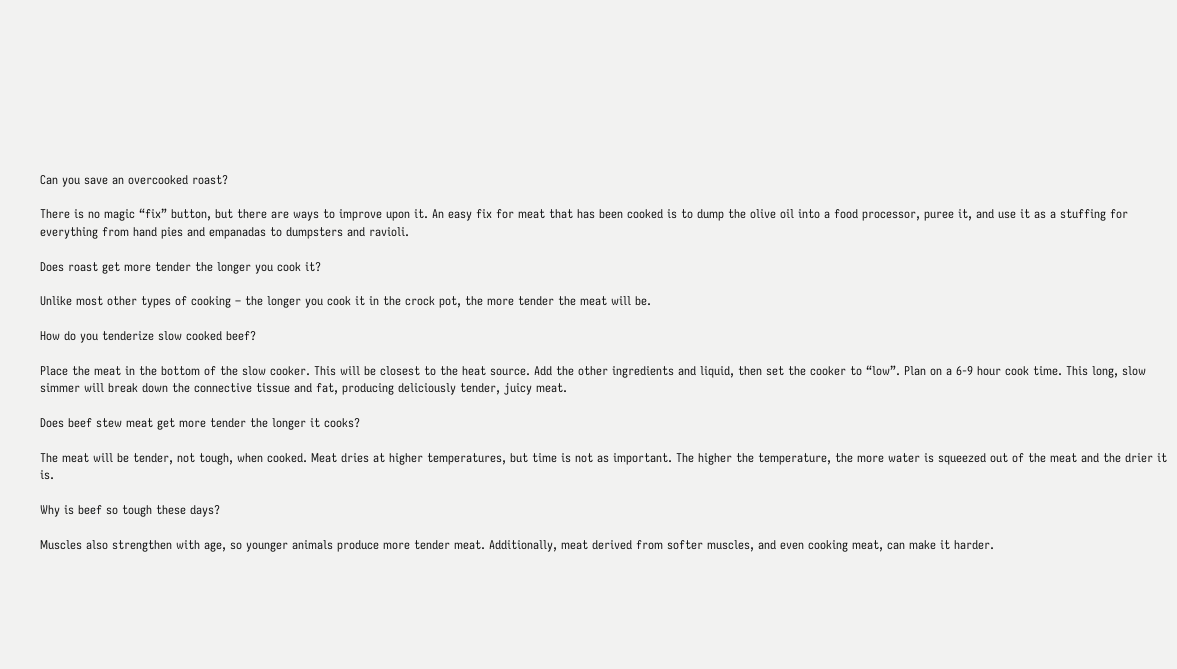Can you save an overcooked roast?

There is no magic “fix” button, but there are ways to improve upon it. An easy fix for meat that has been cooked is to dump the olive oil into a food processor, puree it, and use it as a stuffing for everything from hand pies and empanadas to dumpsters and ravioli.

Does roast get more tender the longer you cook it?

Unlike most other types of cooking – the longer you cook it in the crock pot, the more tender the meat will be.

How do you tenderize slow cooked beef?

Place the meat in the bottom of the slow cooker. This will be closest to the heat source. Add the other ingredients and liquid, then set the cooker to “low”. Plan on a 6-9 hour cook time. This long, slow simmer will break down the connective tissue and fat, producing deliciously tender, juicy meat.

Does beef stew meat get more tender the longer it cooks?

The meat will be tender, not tough, when cooked. Meat dries at higher temperatures, but time is not as important. The higher the temperature, the more water is squeezed out of the meat and the drier it is.

Why is beef so tough these days?

Muscles also strengthen with age, so younger animals produce more tender meat. Additionally, meat derived from softer muscles, and even cooking meat, can make it harder.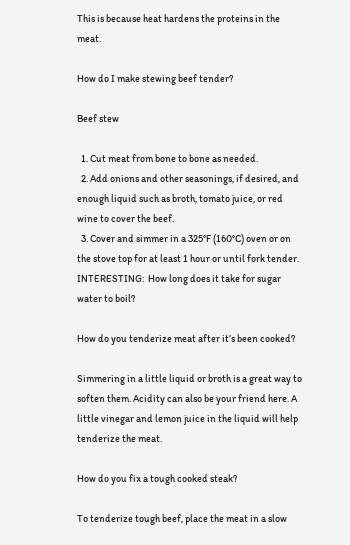This is because heat hardens the proteins in the meat.

How do I make stewing beef tender?

Beef stew

  1. Cut meat from bone to bone as needed.
  2. Add onions and other seasonings, if desired, and enough liquid such as broth, tomato juice, or red wine to cover the beef.
  3. Cover and simmer in a 325°F (160°C) oven or on the stove top for at least 1 hour or until fork tender.
INTERESTING:  How long does it take for sugar water to boil?

How do you tenderize meat after it’s been cooked?

Simmering in a little liquid or broth is a great way to soften them. Acidity can also be your friend here. A little vinegar and lemon juice in the liquid will help tenderize the meat.

How do you fix a tough cooked steak?

To tenderize tough beef, place the meat in a slow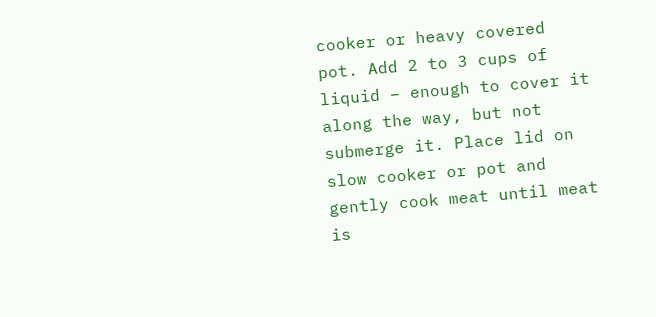cooker or heavy covered pot. Add 2 to 3 cups of liquid – enough to cover it along the way, but not submerge it. Place lid on slow cooker or pot and gently cook meat until meat is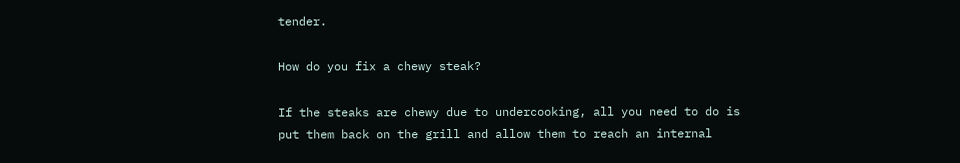tender.

How do you fix a chewy steak?

If the steaks are chewy due to undercooking, all you need to do is put them back on the grill and allow them to reach an internal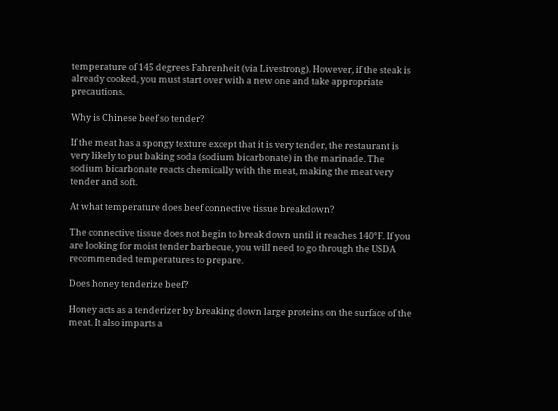temperature of 145 degrees Fahrenheit (via Livestrong). However, if the steak is already cooked, you must start over with a new one and take appropriate precautions.

Why is Chinese beef so tender?

If the meat has a spongy texture except that it is very tender, the restaurant is very likely to put baking soda (sodium bicarbonate) in the marinade. The sodium bicarbonate reacts chemically with the meat, making the meat very tender and soft.

At what temperature does beef connective tissue breakdown?

The connective tissue does not begin to break down until it reaches 140°F. If you are looking for moist tender barbecue, you will need to go through the USDA recommended temperatures to prepare.

Does honey tenderize beef?

Honey acts as a tenderizer by breaking down large proteins on the surface of the meat. It also imparts a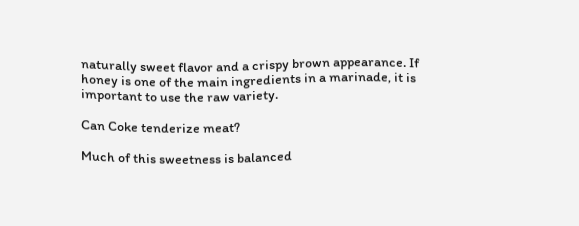naturally sweet flavor and a crispy brown appearance. If honey is one of the main ingredients in a marinade, it is important to use the raw variety.

Can Coke tenderize meat?

Much of this sweetness is balanced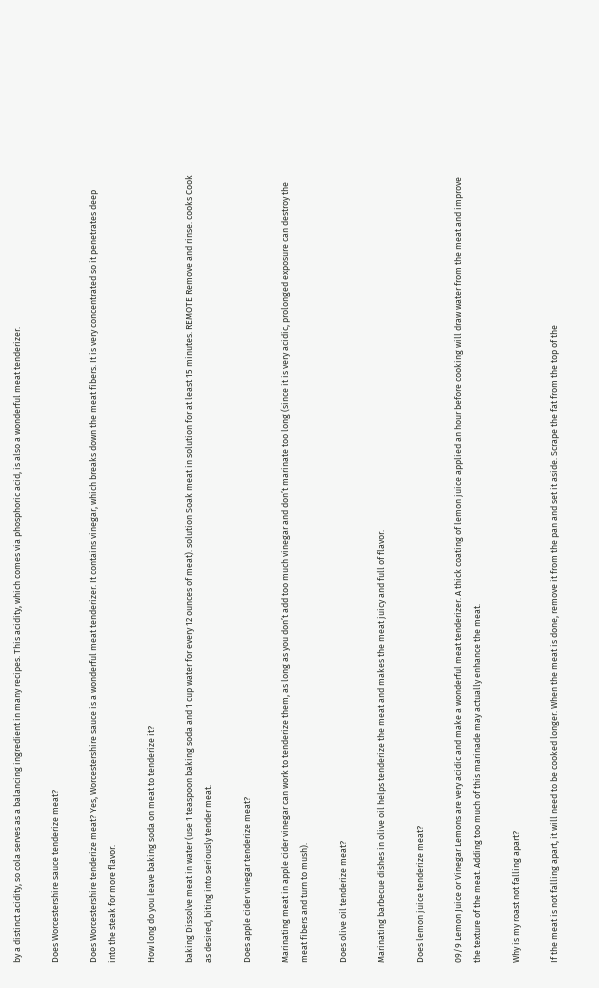by a distinct acidity, so cola serves as a balancing ingredient in many recipes. This acidity, which comes via phosphoric acid, is also a wonderful meat tenderizer.

Does Worcestershire sauce tenderize meat?

Does Worcestershire tenderize meat? Yes, Worcestershire sauce is a wonderful meat tenderizer. It contains vinegar, which breaks down the meat fibers. It is very concentrated so it penetrates deep into the steak for more flavor.

How long do you leave baking soda on meat to tenderize it?

baking Dissolve meat in water (use 1 teaspoon baking soda and 1 cup water for every 12 ounces of meat). solution Soak meat in solution for at least 15 minutes. REMOTE Remove and rinse. cooks Cook as desired, biting into seriously tender meat.

Does apple cider vinegar tenderize meat?

Marinating meat in apple cider vinegar can work to tenderize them, as long as you don’t add too much vinegar and don’t marinate too long (since it is very acidic, prolonged exposure can destroy the meat fibers and turn to mush).

Does olive oil tenderize meat?

Marinating barbecue dishes in olive oil helps tenderize the meat and makes the meat juicy and full of flavor.

Does lemon juice tenderize meat?

09/9 Lemon Juice or Vinegar Lemons are very acidic and make a wonderful meat tenderizer. A thick coating of lemon juice applied an hour before cooking will draw water from the meat and improve the texture of the meat. Adding too much of this marinade may actually enhance the meat.

Why is my roast not falling apart?

If the meat is not falling apart, it will need to be cooked longer. When the meat is done, remove it from the pan and set it aside. Scrape the fat from the top of the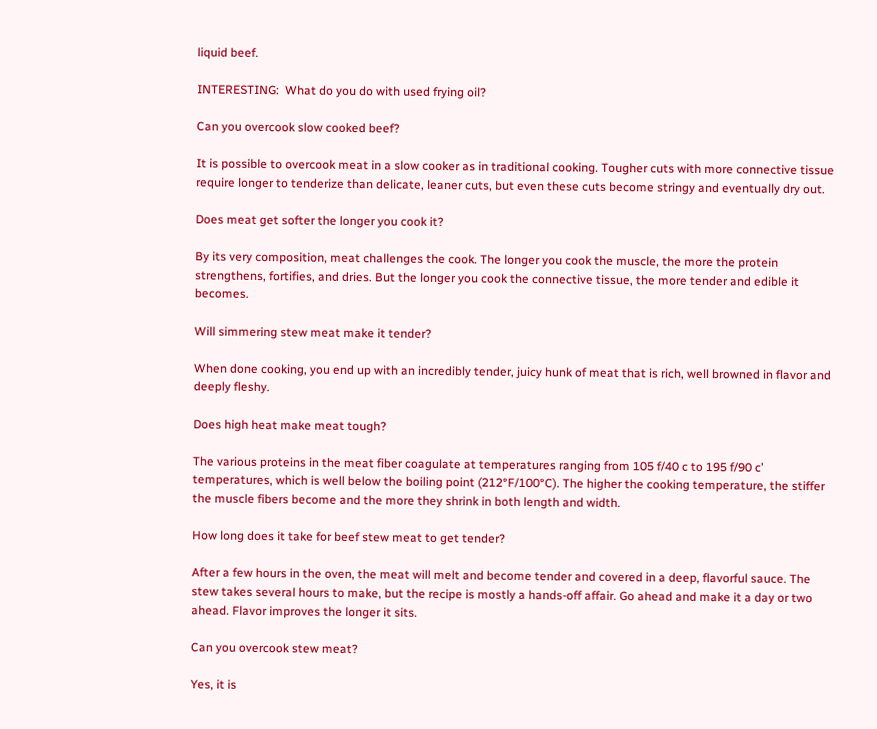liquid beef.

INTERESTING:  What do you do with used frying oil?

Can you overcook slow cooked beef?

It is possible to overcook meat in a slow cooker as in traditional cooking. Tougher cuts with more connective tissue require longer to tenderize than delicate, leaner cuts, but even these cuts become stringy and eventually dry out.

Does meat get softer the longer you cook it?

By its very composition, meat challenges the cook. The longer you cook the muscle, the more the protein strengthens, fortifies, and dries. But the longer you cook the connective tissue, the more tender and edible it becomes.

Will simmering stew meat make it tender?

When done cooking, you end up with an incredibly tender, juicy hunk of meat that is rich, well browned in flavor and deeply fleshy.

Does high heat make meat tough?

The various proteins in the meat fiber coagulate at temperatures ranging from 105 f/40 c to 195 f/90 c’ temperatures, which is well below the boiling point (212°F/100°C). The higher the cooking temperature, the stiffer the muscle fibers become and the more they shrink in both length and width.

How long does it take for beef stew meat to get tender?

After a few hours in the oven, the meat will melt and become tender and covered in a deep, flavorful sauce. The stew takes several hours to make, but the recipe is mostly a hands-off affair. Go ahead and make it a day or two ahead. Flavor improves the longer it sits.

Can you overcook stew meat?

Yes, it is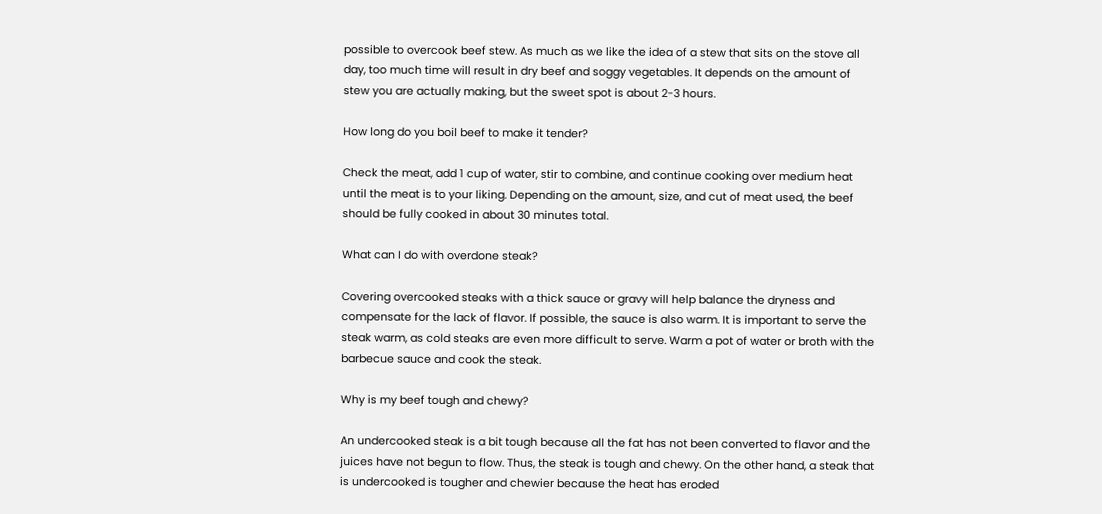possible to overcook beef stew. As much as we like the idea of a stew that sits on the stove all day, too much time will result in dry beef and soggy vegetables. It depends on the amount of stew you are actually making, but the sweet spot is about 2-3 hours.

How long do you boil beef to make it tender?

Check the meat, add 1 cup of water, stir to combine, and continue cooking over medium heat until the meat is to your liking. Depending on the amount, size, and cut of meat used, the beef should be fully cooked in about 30 minutes total.

What can I do with overdone steak?

Covering overcooked steaks with a thick sauce or gravy will help balance the dryness and compensate for the lack of flavor. If possible, the sauce is also warm. It is important to serve the steak warm, as cold steaks are even more difficult to serve. Warm a pot of water or broth with the barbecue sauce and cook the steak.

Why is my beef tough and chewy?

An undercooked steak is a bit tough because all the fat has not been converted to flavor and the juices have not begun to flow. Thus, the steak is tough and chewy. On the other hand, a steak that is undercooked is tougher and chewier because the heat has eroded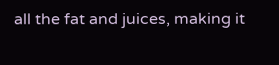all the fat and juices, making it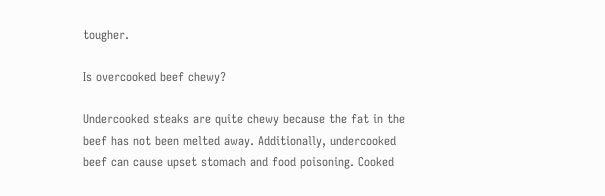tougher.

Is overcooked beef chewy?

Undercooked steaks are quite chewy because the fat in the beef has not been melted away. Additionally, undercooked beef can cause upset stomach and food poisoning. Cooked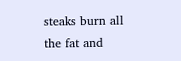steaks burn all the fat and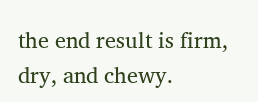the end result is firm, dry, and chewy.